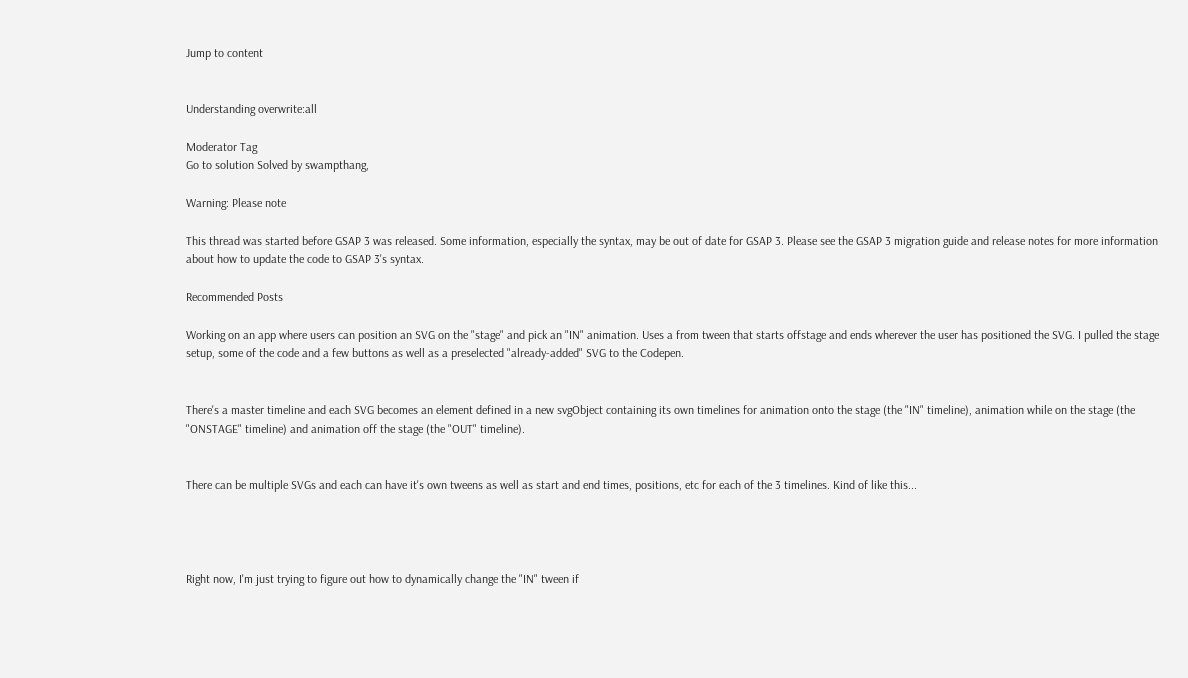Jump to content


Understanding overwrite:all

Moderator Tag
Go to solution Solved by swampthang,

Warning: Please note

This thread was started before GSAP 3 was released. Some information, especially the syntax, may be out of date for GSAP 3. Please see the GSAP 3 migration guide and release notes for more information about how to update the code to GSAP 3's syntax.

Recommended Posts

Working on an app where users can position an SVG on the "stage" and pick an "IN" animation. Uses a from tween that starts offstage and ends wherever the user has positioned the SVG. I pulled the stage setup, some of the code and a few buttons as well as a preselected "already-added" SVG to the Codepen.


There's a master timeline and each SVG becomes an element defined in a new svgObject containing its own timelines for animation onto the stage (the "IN" timeline), animation while on the stage (the "ONSTAGE" timeline) and animation off the stage (the "OUT" timeline).


There can be multiple SVGs and each can have it's own tweens as well as start and end times, positions, etc for each of the 3 timelines. Kind of like this...




Right now, I'm just trying to figure out how to dynamically change the "IN" tween if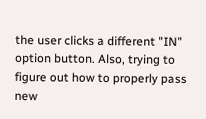the user clicks a different "IN" option button. Also, trying to figure out how to properly pass new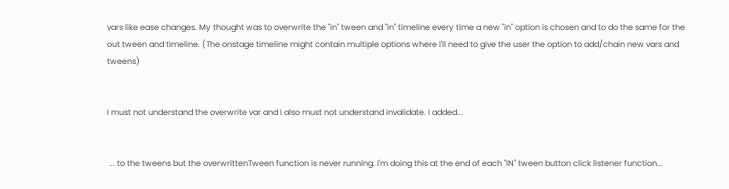vars like ease changes. My thought was to overwrite the "in" tween and "in" timeline every time a new "in" option is chosen and to do the same for the out tween and timeline. (The onstage timeline might contain multiple options where I'll need to give the user the option to add/chain new vars and tweens)


I must not understand the overwrite var and I also must not understand invalidate. I added...


 ... to the tweens but the overwrittenTween function is never running. I'm doing this at the end of each "IN" tween button click listener function...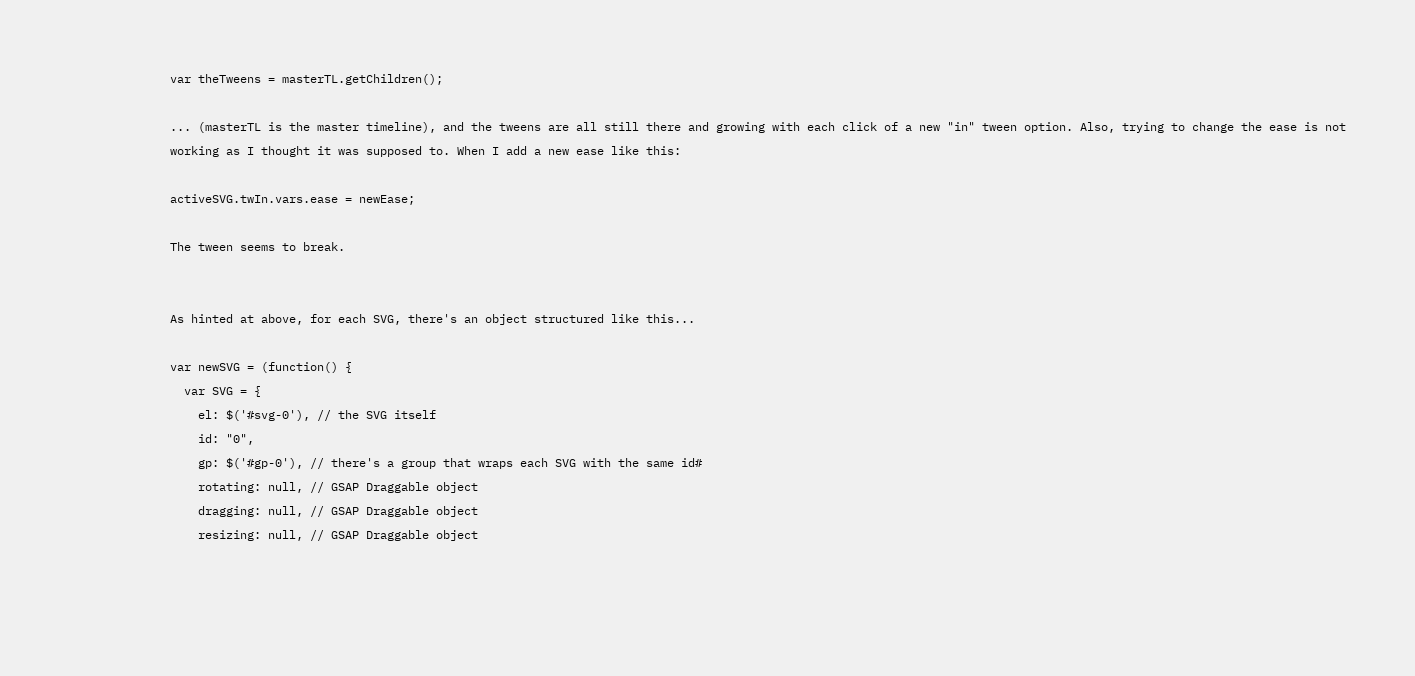var theTweens = masterTL.getChildren();

... (masterTL is the master timeline), and the tweens are all still there and growing with each click of a new "in" tween option. Also, trying to change the ease is not working as I thought it was supposed to. When I add a new ease like this:

activeSVG.twIn.vars.ease = newEase;

The tween seems to break.


As hinted at above, for each SVG, there's an object structured like this...

var newSVG = (function() {
  var SVG = {
    el: $('#svg-0'), // the SVG itself
    id: "0",
    gp: $('#gp-0'), // there's a group that wraps each SVG with the same id#
    rotating: null, // GSAP Draggable object
    dragging: null, // GSAP Draggable object
    resizing: null, // GSAP Draggable object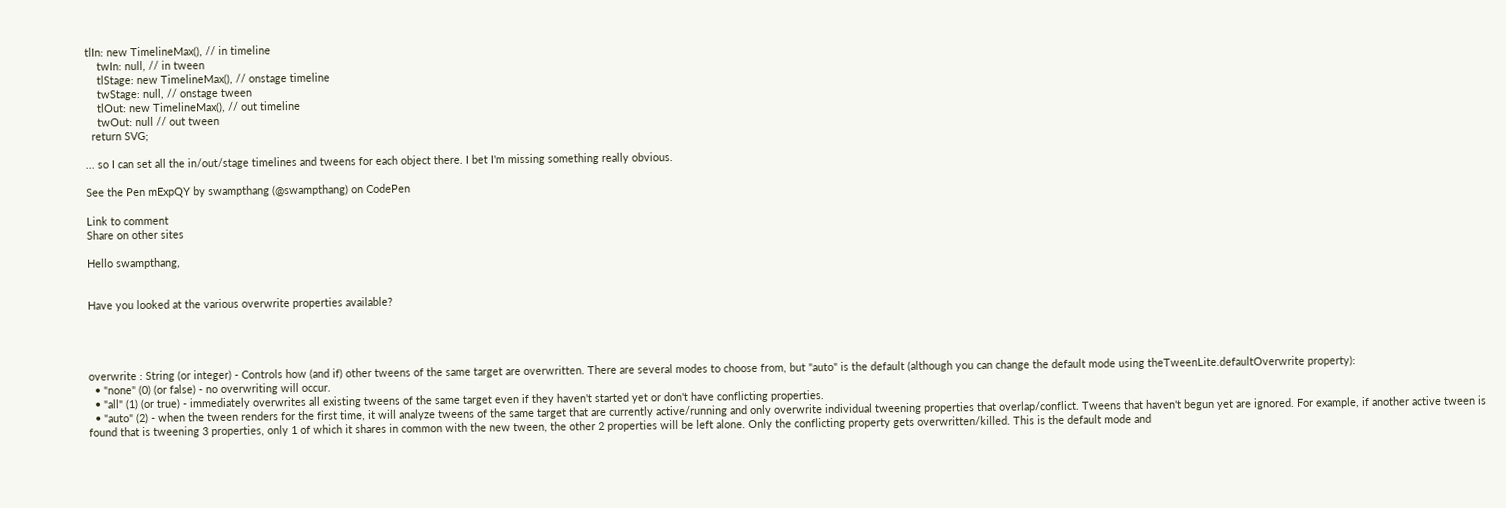tlIn: new TimelineMax(), // in timeline
    twIn: null, // in tween
    tlStage: new TimelineMax(), // onstage timeline
    twStage: null, // onstage tween
    tlOut: new TimelineMax(), // out timeline
    twOut: null // out tween
  return SVG;

... so I can set all the in/out/stage timelines and tweens for each object there. I bet I'm missing something really obvious.

See the Pen mExpQY by swampthang (@swampthang) on CodePen

Link to comment
Share on other sites

Hello swampthang,


Have you looked at the various overwrite properties available?




overwrite : String (or integer) - Controls how (and if) other tweens of the same target are overwritten. There are several modes to choose from, but "auto" is the default (although you can change the default mode using theTweenLite.defaultOverwrite property):
  • "none" (0) (or false) - no overwriting will occur.
  • "all" (1) (or true) - immediately overwrites all existing tweens of the same target even if they haven't started yet or don't have conflicting properties.
  • "auto" (2) - when the tween renders for the first time, it will analyze tweens of the same target that are currently active/running and only overwrite individual tweening properties that overlap/conflict. Tweens that haven't begun yet are ignored. For example, if another active tween is found that is tweening 3 properties, only 1 of which it shares in common with the new tween, the other 2 properties will be left alone. Only the conflicting property gets overwritten/killed. This is the default mode and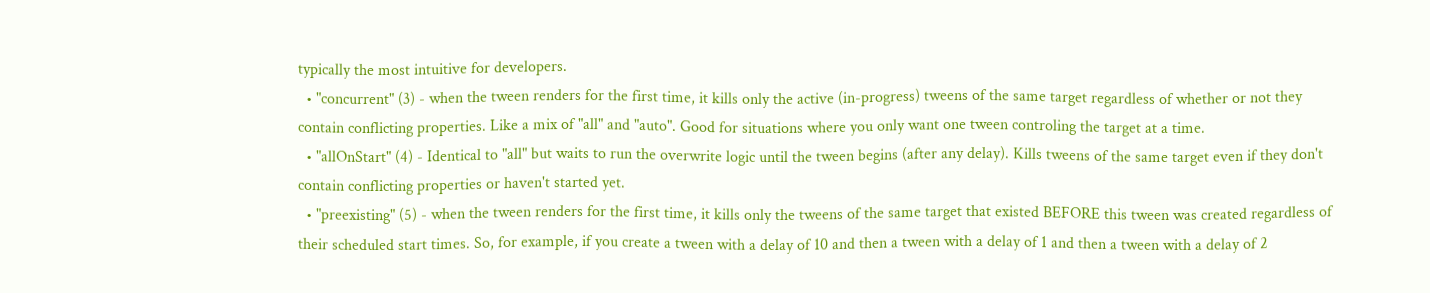typically the most intuitive for developers.
  • "concurrent" (3) - when the tween renders for the first time, it kills only the active (in-progress) tweens of the same target regardless of whether or not they contain conflicting properties. Like a mix of "all" and "auto". Good for situations where you only want one tween controling the target at a time.
  • "allOnStart" (4) - Identical to "all" but waits to run the overwrite logic until the tween begins (after any delay). Kills tweens of the same target even if they don't contain conflicting properties or haven't started yet.
  • "preexisting" (5) - when the tween renders for the first time, it kills only the tweens of the same target that existed BEFORE this tween was created regardless of their scheduled start times. So, for example, if you create a tween with a delay of 10 and then a tween with a delay of 1 and then a tween with a delay of 2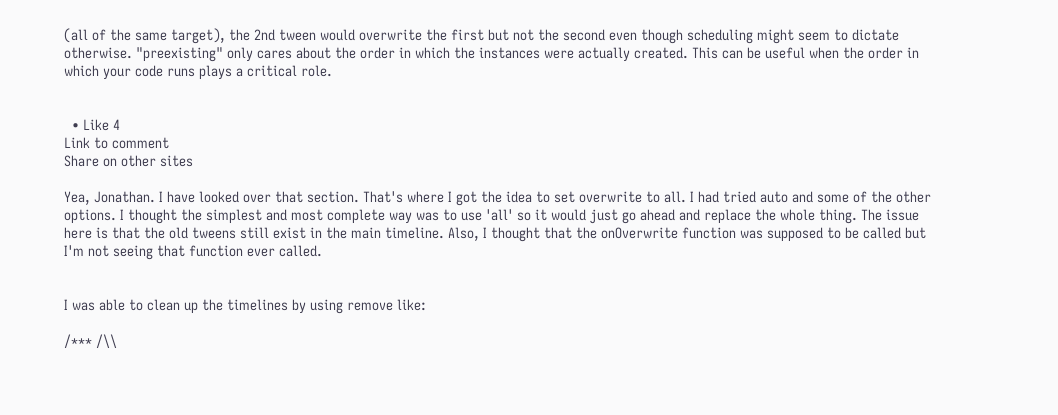(all of the same target), the 2nd tween would overwrite the first but not the second even though scheduling might seem to dictate otherwise. "preexisting" only cares about the order in which the instances were actually created. This can be useful when the order in which your code runs plays a critical role.


  • Like 4
Link to comment
Share on other sites

Yea, Jonathan. I have looked over that section. That's where I got the idea to set overwrite to all. I had tried auto and some of the other options. I thought the simplest and most complete way was to use 'all' so it would just go ahead and replace the whole thing. The issue here is that the old tweens still exist in the main timeline. Also, I thought that the onOverwrite function was supposed to be called but I'm not seeing that function ever called.


I was able to clean up the timelines by using remove like:

/*** /\\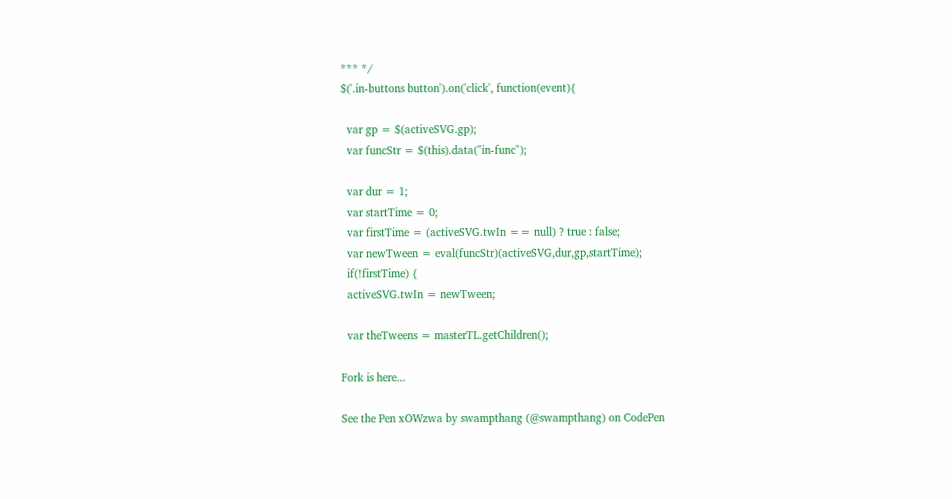*** */
$('.in-buttons button').on('click', function(event){

  var gp = $(activeSVG.gp);
  var funcStr = $(this).data("in-func");

  var dur = 1;
  var startTime = 0;
  var firstTime = (activeSVG.twIn == null) ? true : false;
  var newTween = eval(funcStr)(activeSVG,dur,gp,startTime);
  if(!firstTime) {
  activeSVG.twIn = newTween;

  var theTweens = masterTL.getChildren();

Fork is here...

See the Pen xOWzwa by swampthang (@swampthang) on CodePen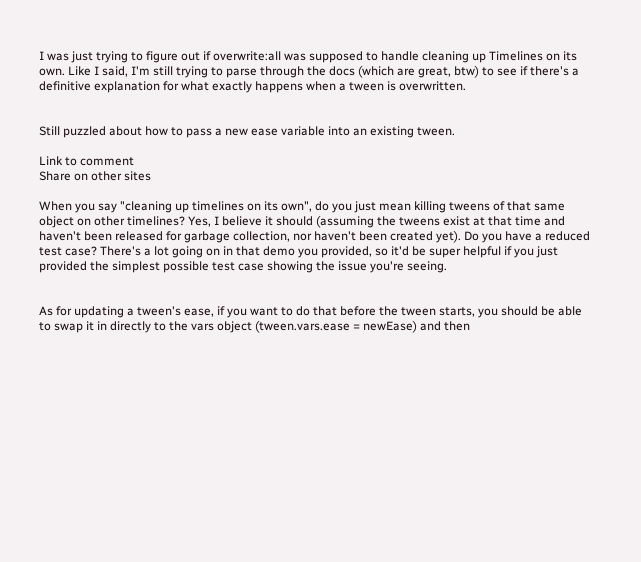I was just trying to figure out if overwrite:all was supposed to handle cleaning up Timelines on its own. Like I said, I'm still trying to parse through the docs (which are great, btw) to see if there's a definitive explanation for what exactly happens when a tween is overwritten.


Still puzzled about how to pass a new ease variable into an existing tween.

Link to comment
Share on other sites

When you say "cleaning up timelines on its own", do you just mean killing tweens of that same object on other timelines? Yes, I believe it should (assuming the tweens exist at that time and haven't been released for garbage collection, nor haven't been created yet). Do you have a reduced test case? There's a lot going on in that demo you provided, so it'd be super helpful if you just provided the simplest possible test case showing the issue you're seeing.


As for updating a tween's ease, if you want to do that before the tween starts, you should be able to swap it in directly to the vars object (tween.vars.ease = newEase) and then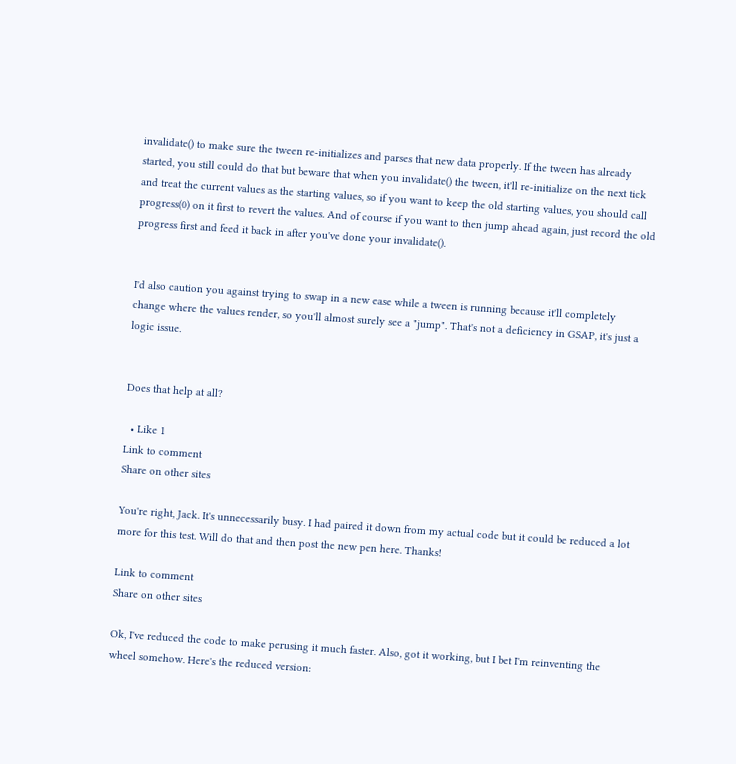invalidate() to make sure the tween re-initializes and parses that new data properly. If the tween has already started, you still could do that but beware that when you invalidate() the tween, it'll re-initialize on the next tick and treat the current values as the starting values, so if you want to keep the old starting values, you should call progress(0) on it first to revert the values. And of course if you want to then jump ahead again, just record the old progress first and feed it back in after you've done your invalidate().


I'd also caution you against trying to swap in a new ease while a tween is running because it'll completely change where the values render, so you'll almost surely see a "jump". That's not a deficiency in GSAP, it's just a logic issue.


Does that help at all?

  • Like 1
Link to comment
Share on other sites

You're right, Jack. It's unnecessarily busy. I had paired it down from my actual code but it could be reduced a lot more for this test. Will do that and then post the new pen here. Thanks!

Link to comment
Share on other sites

Ok, I've reduced the code to make perusing it much faster. Also, got it working, but I bet I'm reinventing the wheel somehow. Here's the reduced version: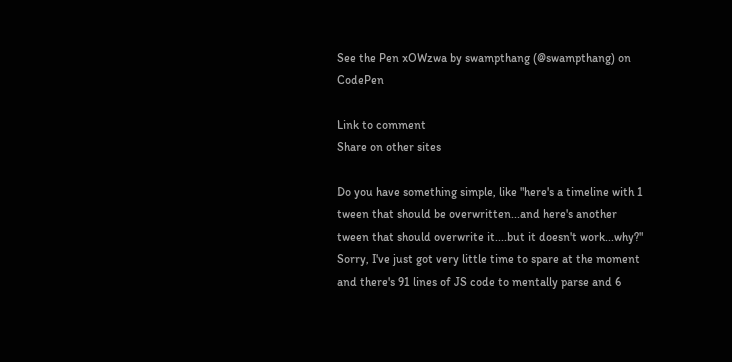See the Pen xOWzwa by swampthang (@swampthang) on CodePen

Link to comment
Share on other sites

Do you have something simple, like "here's a timeline with 1 tween that should be overwritten...and here's another tween that should overwrite it....but it doesn't work...why?" Sorry, I've just got very little time to spare at the moment and there's 91 lines of JS code to mentally parse and 6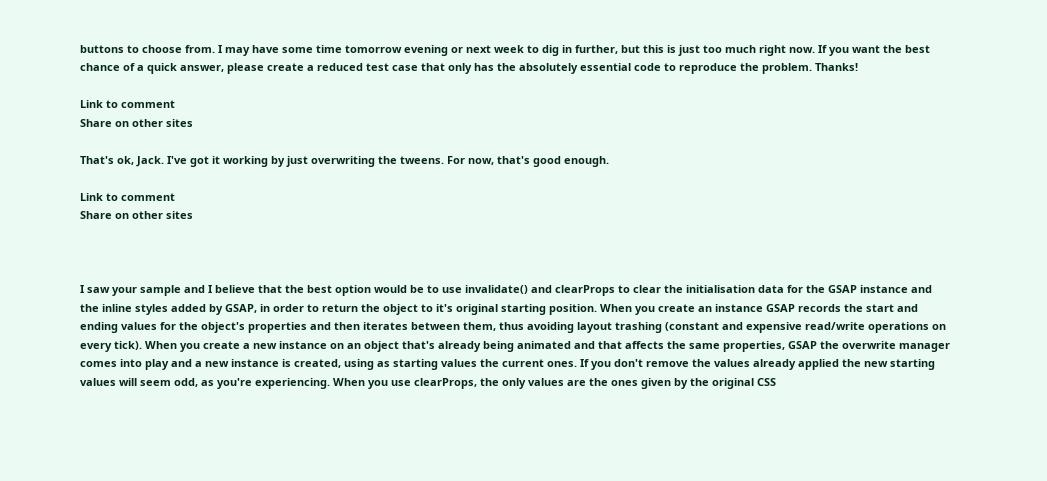buttons to choose from. I may have some time tomorrow evening or next week to dig in further, but this is just too much right now. If you want the best chance of a quick answer, please create a reduced test case that only has the absolutely essential code to reproduce the problem. Thanks!

Link to comment
Share on other sites

That's ok, Jack. I've got it working by just overwriting the tweens. For now, that's good enough.

Link to comment
Share on other sites



I saw your sample and I believe that the best option would be to use invalidate() and clearProps to clear the initialisation data for the GSAP instance and the inline styles added by GSAP, in order to return the object to it's original starting position. When you create an instance GSAP records the start and ending values for the object's properties and then iterates between them, thus avoiding layout trashing (constant and expensive read/write operations on every tick). When you create a new instance on an object that's already being animated and that affects the same properties, GSAP the overwrite manager comes into play and a new instance is created, using as starting values the current ones. If you don't remove the values already applied the new starting values will seem odd, as you're experiencing. When you use clearProps, the only values are the ones given by the original CSS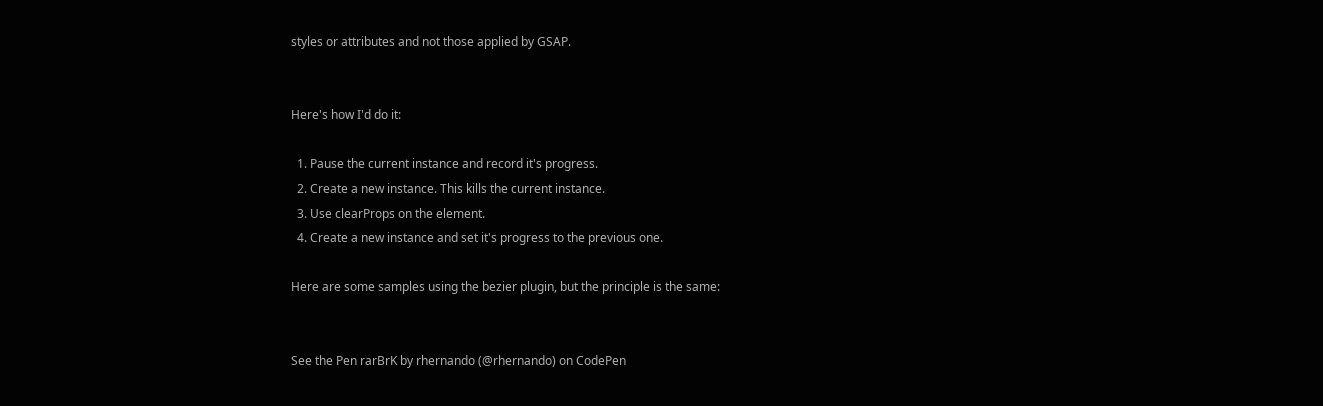styles or attributes and not those applied by GSAP.


Here's how I'd do it:

  1. Pause the current instance and record it's progress.
  2. Create a new instance. This kills the current instance.
  3. Use clearProps on the element.
  4. Create a new instance and set it's progress to the previous one.

Here are some samples using the bezier plugin, but the principle is the same:


See the Pen rarBrK by rhernando (@rhernando) on CodePen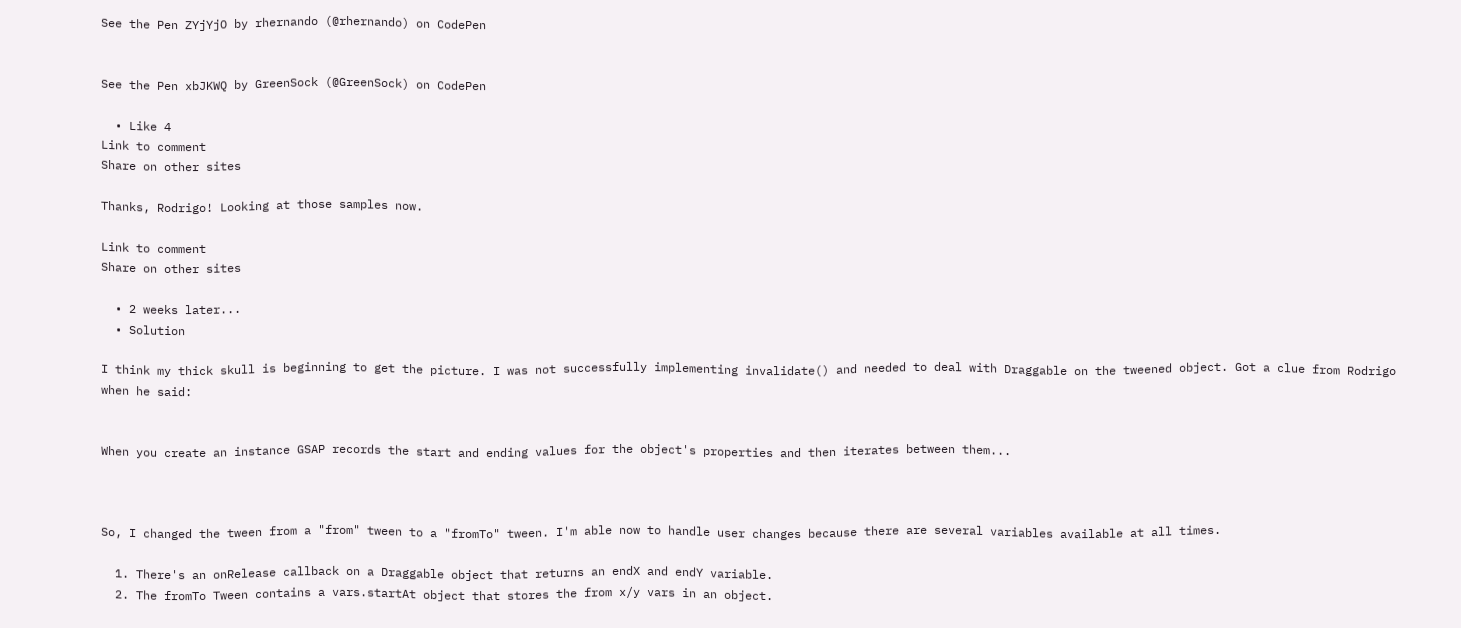See the Pen ZYjYjO by rhernando (@rhernando) on CodePen


See the Pen xbJKWQ by GreenSock (@GreenSock) on CodePen

  • Like 4
Link to comment
Share on other sites

Thanks, Rodrigo! Looking at those samples now.

Link to comment
Share on other sites

  • 2 weeks later...
  • Solution

I think my thick skull is beginning to get the picture. I was not successfully implementing invalidate() and needed to deal with Draggable on the tweened object. Got a clue from Rodrigo when he said:


When you create an instance GSAP records the start and ending values for the object's properties and then iterates between them...



So, I changed the tween from a "from" tween to a "fromTo" tween. I'm able now to handle user changes because there are several variables available at all times.

  1. There's an onRelease callback on a Draggable object that returns an endX and endY variable.
  2. The fromTo Tween contains a vars.startAt object that stores the from x/y vars in an object.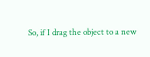So, if I drag the object to a new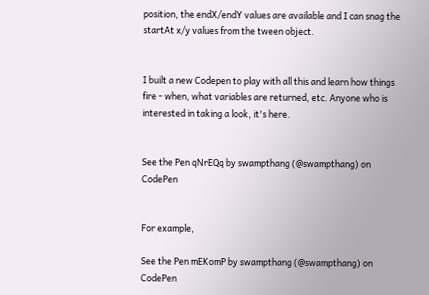position, the endX/endY values are available and I can snag the startAt x/y values from the tween object.


I built a new Codepen to play with all this and learn how things fire - when, what variables are returned, etc. Anyone who is interested in taking a look, it's here.


See the Pen qNrEQq by swampthang (@swampthang) on CodePen


For example,

See the Pen mEKomP by swampthang (@swampthang) on CodePen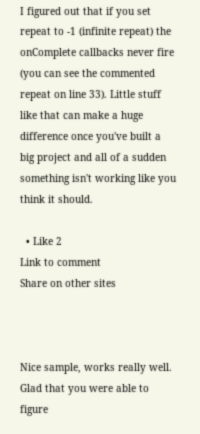I figured out that if you set repeat to -1 (infinite repeat) the onComplete callbacks never fire (you can see the commented repeat on line 33). Little stuff like that can make a huge difference once you've built a big project and all of a sudden something isn't working like you think it should.

  • Like 2
Link to comment
Share on other sites



Nice sample, works really well. Glad that you were able to figure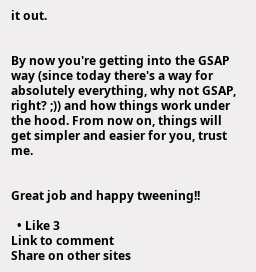it out.


By now you're getting into the GSAP way (since today there's a way for absolutely everything, why not GSAP, right? ;)) and how things work under the hood. From now on, things will get simpler and easier for you, trust me.


Great job and happy tweening!!

  • Like 3
Link to comment
Share on other sites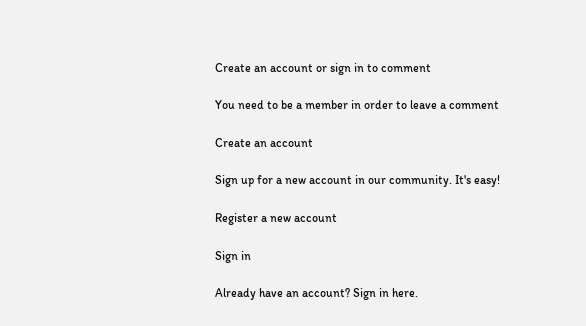Create an account or sign in to comment

You need to be a member in order to leave a comment

Create an account

Sign up for a new account in our community. It's easy!

Register a new account

Sign in

Already have an account? Sign in here.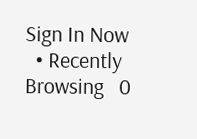Sign In Now
  • Recently Browsing   0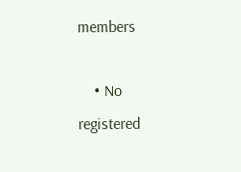members

    • No registered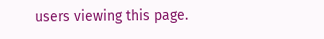users viewing this page.